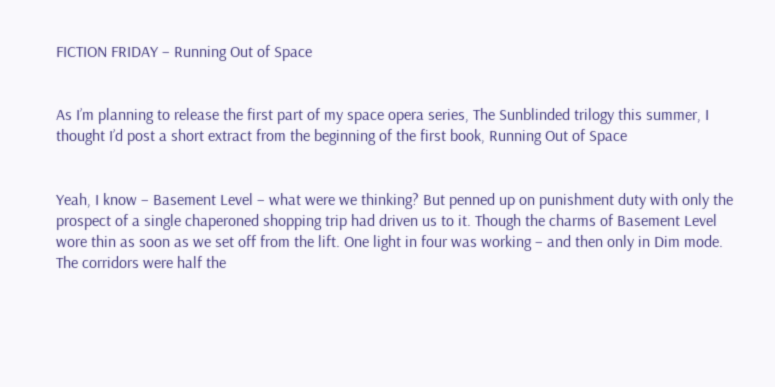FICTION FRIDAY – Running Out of Space


As I’m planning to release the first part of my space opera series, The Sunblinded trilogy this summer, I thought I’d post a short extract from the beginning of the first book, Running Out of Space


Yeah, I know – Basement Level – what were we thinking? But penned up on punishment duty with only the prospect of a single chaperoned shopping trip had driven us to it. Though the charms of Basement Level wore thin as soon as we set off from the lift. One light in four was working – and then only in Dim mode. The corridors were half the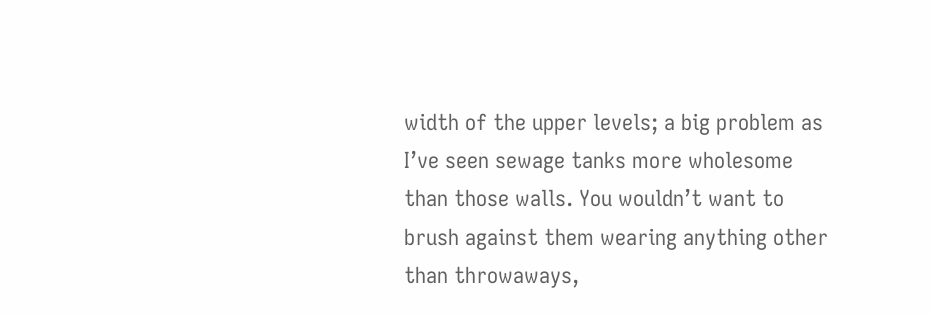width of the upper levels; a big problem as I’ve seen sewage tanks more wholesome than those walls. You wouldn’t want to brush against them wearing anything other than throwaways,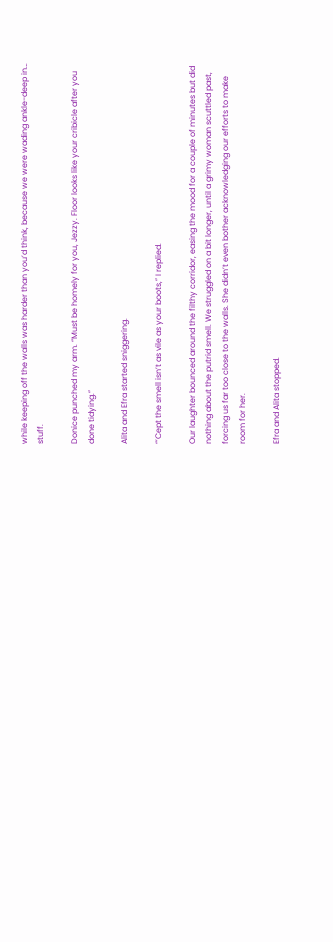while keeping off the walls was harder than you’d think, because we were wading ankle-deep in… stuff.

Donice punched my arm. “Must be homely for you, Jezzy. Floor looks like your cribicle after you done tidying.”

Alita and Efra started sniggering.

“’Cept the smell isn’t as vile as your boots,” I replied.

Our laughter bounced around the filthy corridor, easing the mood for a couple of minutes but did nothing about the putrid smell. We struggled on a bit longer, until a grimy woman scuttled past, forcing us far too close to the walls. She didn’t even bother acknowledging our efforts to make room for her.

Efra and Alita stopped.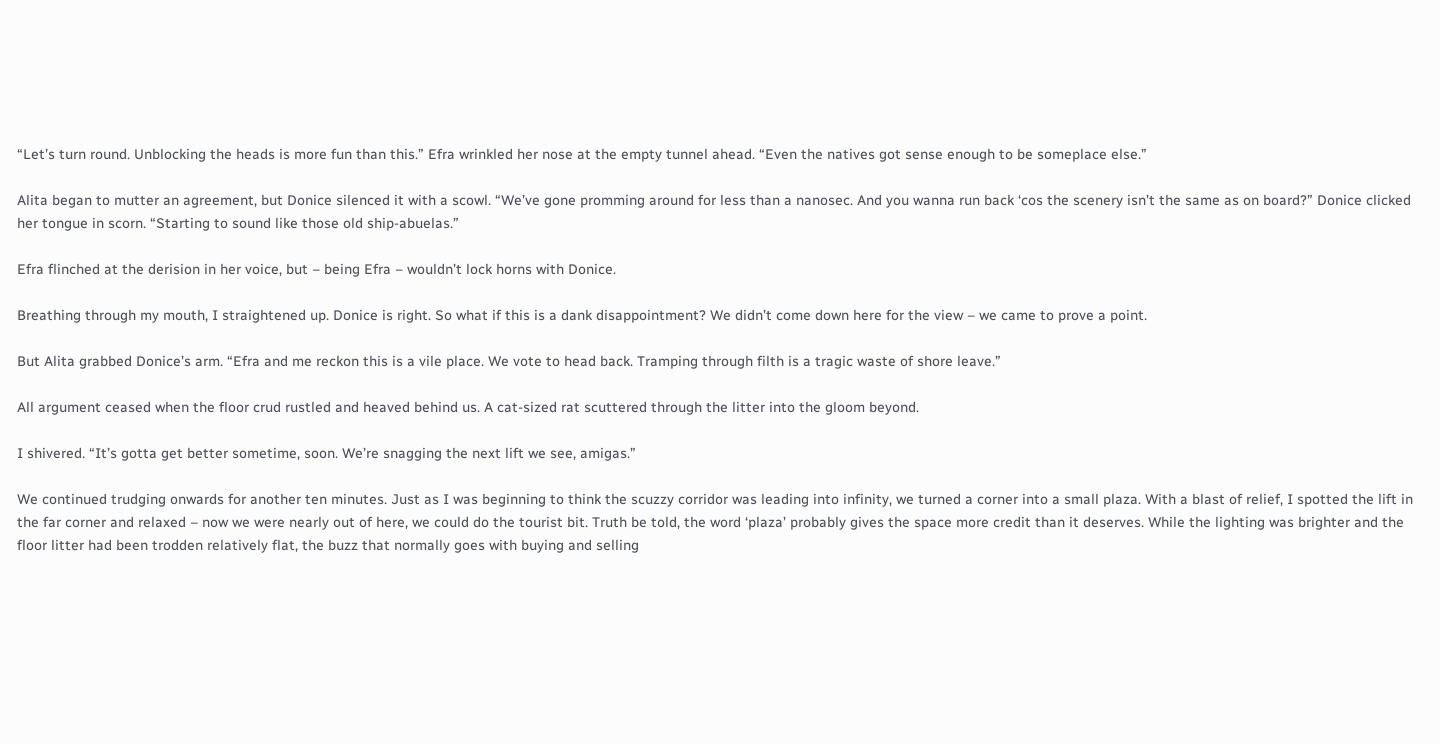“Let’s turn round. Unblocking the heads is more fun than this.” Efra wrinkled her nose at the empty tunnel ahead. “Even the natives got sense enough to be someplace else.”

Alita began to mutter an agreement, but Donice silenced it with a scowl. “We’ve gone promming around for less than a nanosec. And you wanna run back ‘cos the scenery isn’t the same as on board?” Donice clicked her tongue in scorn. “Starting to sound like those old ship-abuelas.”

Efra flinched at the derision in her voice, but – being Efra – wouldn’t lock horns with Donice.

Breathing through my mouth, I straightened up. Donice is right. So what if this is a dank disappointment? We didn’t come down here for the view – we came to prove a point.

But Alita grabbed Donice’s arm. “Efra and me reckon this is a vile place. We vote to head back. Tramping through filth is a tragic waste of shore leave.”

All argument ceased when the floor crud rustled and heaved behind us. A cat-sized rat scuttered through the litter into the gloom beyond.

I shivered. “It’s gotta get better sometime, soon. We’re snagging the next lift we see, amigas.”

We continued trudging onwards for another ten minutes. Just as I was beginning to think the scuzzy corridor was leading into infinity, we turned a corner into a small plaza. With a blast of relief, I spotted the lift in the far corner and relaxed – now we were nearly out of here, we could do the tourist bit. Truth be told, the word ‘plaza’ probably gives the space more credit than it deserves. While the lighting was brighter and the floor litter had been trodden relatively flat, the buzz that normally goes with buying and selling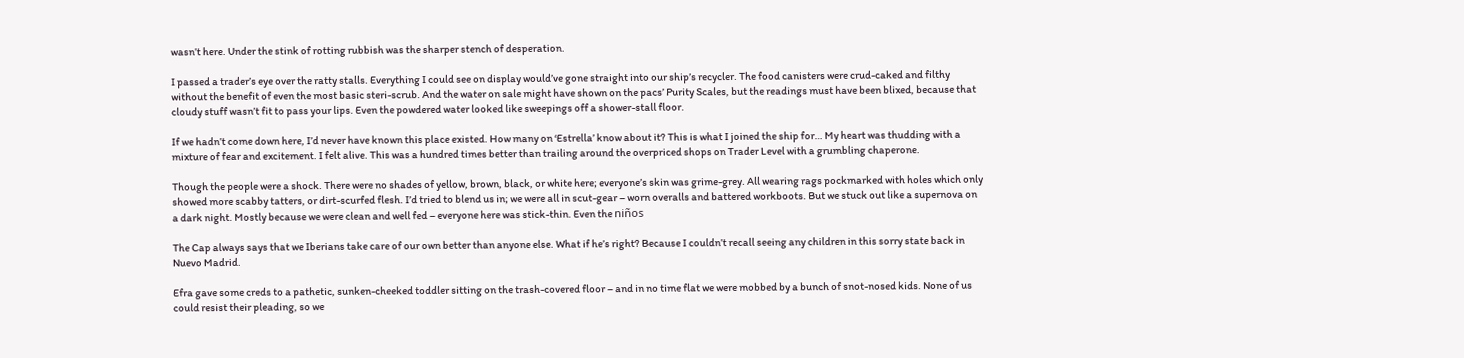wasn’t here. Under the stink of rotting rubbish was the sharper stench of desperation.

I passed a trader’s eye over the ratty stalls. Everything I could see on display would’ve gone straight into our ship’s recycler. The food canisters were crud-caked and filthy without the benefit of even the most basic steri-scrub. And the water on sale might have shown on the pacs’ Purity Scales, but the readings must have been blixed, because that cloudy stuff wasn’t fit to pass your lips. Even the powdered water looked like sweepings off a shower-stall floor.

If we hadn’t come down here, I’d never have known this place existed. How many on ‘Estrella’ know about it? This is what I joined the ship for… My heart was thudding with a mixture of fear and excitement. I felt alive. This was a hundred times better than trailing around the overpriced shops on Trader Level with a grumbling chaperone.

Though the people were a shock. There were no shades of yellow, brown, black, or white here; everyone’s skin was grime-grey. All wearing rags pockmarked with holes which only showed more scabby tatters, or dirt-scurfed flesh. I’d tried to blend us in; we were all in scut-gear – worn overalls and battered workboots. But we stuck out like a supernova on a dark night. Mostly because we were clean and well fed – everyone here was stick-thin. Even the niños

The Cap always says that we Iberians take care of our own better than anyone else. What if he’s right? Because I couldn’t recall seeing any children in this sorry state back in Nuevo Madrid.

Efra gave some creds to a pathetic, sunken-cheeked toddler sitting on the trash-covered floor – and in no time flat we were mobbed by a bunch of snot-nosed kids. None of us could resist their pleading, so we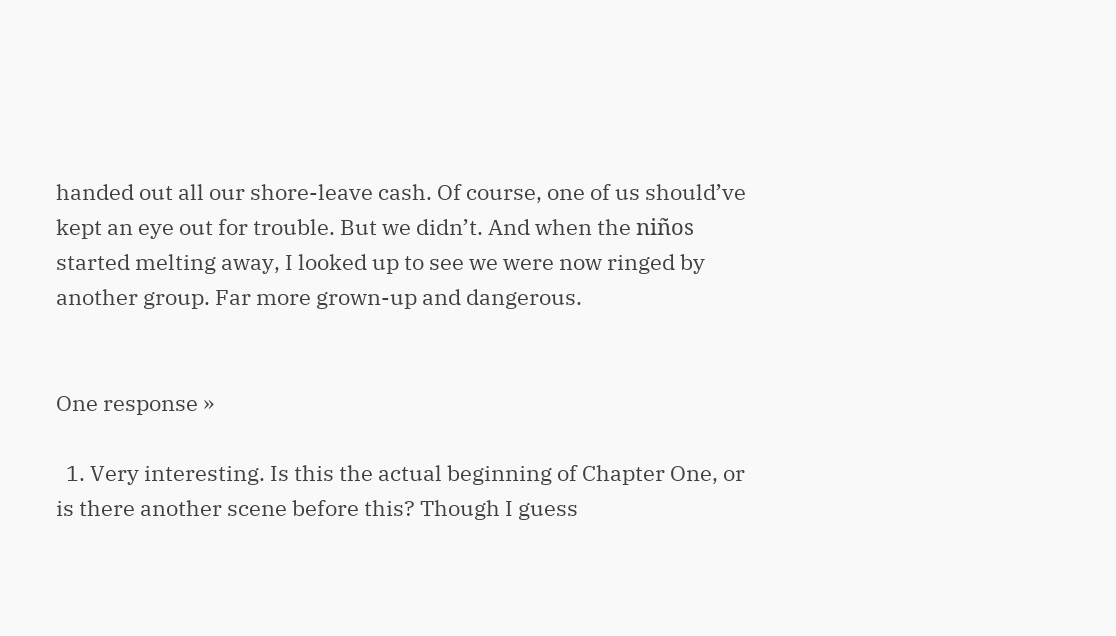handed out all our shore-leave cash. Of course, one of us should’ve kept an eye out for trouble. But we didn’t. And when the niños started melting away, I looked up to see we were now ringed by another group. Far more grown-up and dangerous.


One response »

  1. Very interesting. Is this the actual beginning of Chapter One, or is there another scene before this? Though I guess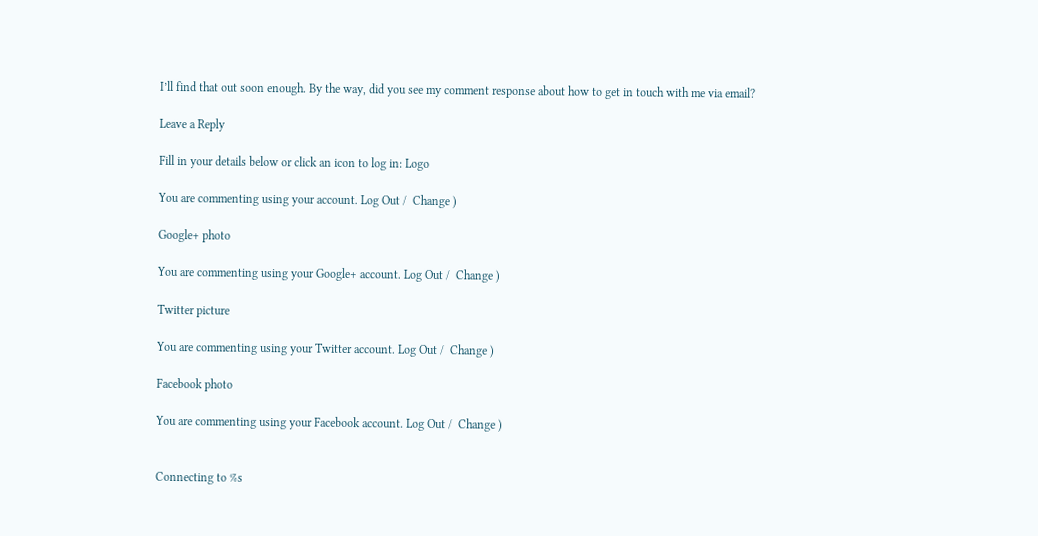I’ll find that out soon enough. By the way, did you see my comment response about how to get in touch with me via email?

Leave a Reply

Fill in your details below or click an icon to log in: Logo

You are commenting using your account. Log Out /  Change )

Google+ photo

You are commenting using your Google+ account. Log Out /  Change )

Twitter picture

You are commenting using your Twitter account. Log Out /  Change )

Facebook photo

You are commenting using your Facebook account. Log Out /  Change )


Connecting to %s